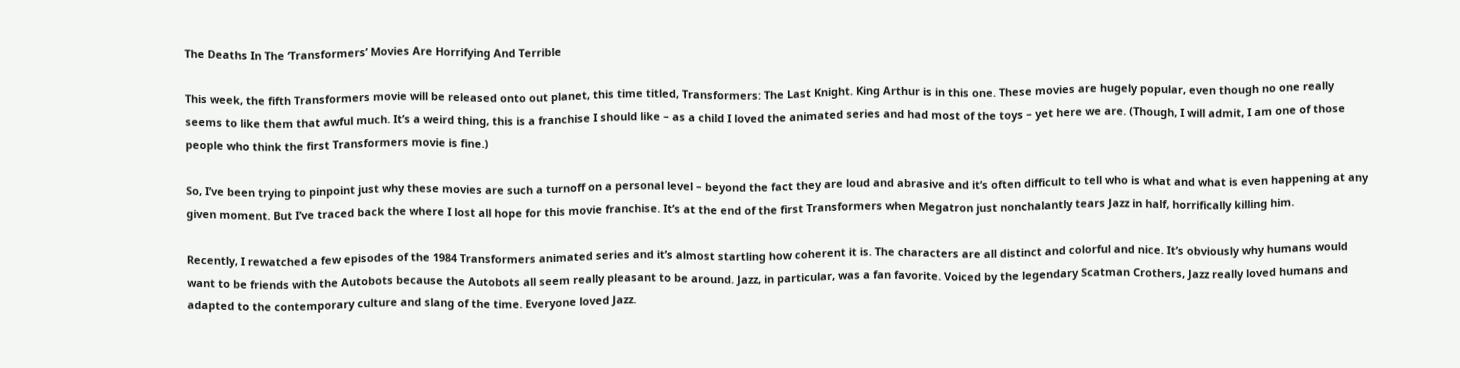The Deaths In The ‘Transformers’ Movies Are Horrifying And Terrible

This week, the fifth Transformers movie will be released onto out planet, this time titled, Transformers: The Last Knight. King Arthur is in this one. These movies are hugely popular, even though no one really seems to like them that awful much. It’s a weird thing, this is a franchise I should like – as a child I loved the animated series and had most of the toys – yet here we are. (Though, I will admit, I am one of those people who think the first Transformers movie is fine.)

So, I’ve been trying to pinpoint just why these movies are such a turnoff on a personal level – beyond the fact they are loud and abrasive and it’s often difficult to tell who is what and what is even happening at any given moment. But I’ve traced back the where I lost all hope for this movie franchise. It’s at the end of the first Transformers when Megatron just nonchalantly tears Jazz in half, horrifically killing him.

Recently, I rewatched a few episodes of the 1984 Transformers animated series and it’s almost startling how coherent it is. The characters are all distinct and colorful and nice. It’s obviously why humans would want to be friends with the Autobots because the Autobots all seem really pleasant to be around. Jazz, in particular, was a fan favorite. Voiced by the legendary Scatman Crothers, Jazz really loved humans and adapted to the contemporary culture and slang of the time. Everyone loved Jazz.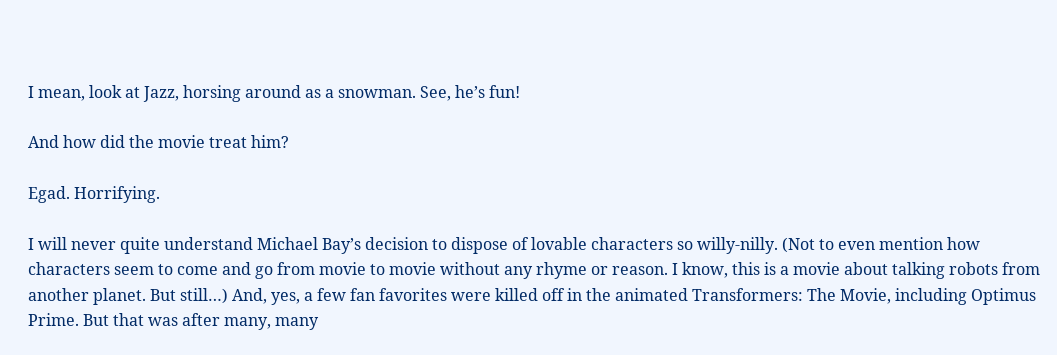I mean, look at Jazz, horsing around as a snowman. See, he’s fun!

And how did the movie treat him?

Egad. Horrifying.

I will never quite understand Michael Bay’s decision to dispose of lovable characters so willy-nilly. (Not to even mention how characters seem to come and go from movie to movie without any rhyme or reason. I know, this is a movie about talking robots from another planet. But still…) And, yes, a few fan favorites were killed off in the animated Transformers: The Movie, including Optimus Prime. But that was after many, many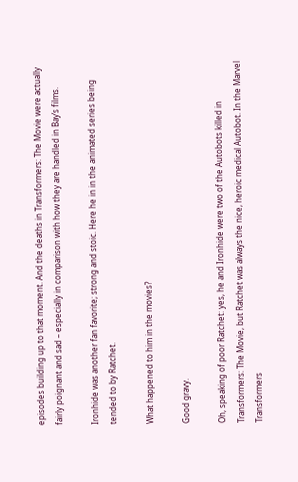episodes building up to that moment. And the deaths in Transformers: The Movie were actually fairly poignant and sad – especially in comparison with how they are handled in Bay’s films.

Ironhide was another fan favorite; strong and stoic. Here he in in the animated series being tended to by Ratchet.

What happened to him in the movies?

Good gravy.

Oh, speaking of poor Ratchet: yes, he and Ironhide were two of the Autobots killed in Transformers: The Movie, but Ratchet was always the nice, heroic medical Autobot. In the Marvel Transformers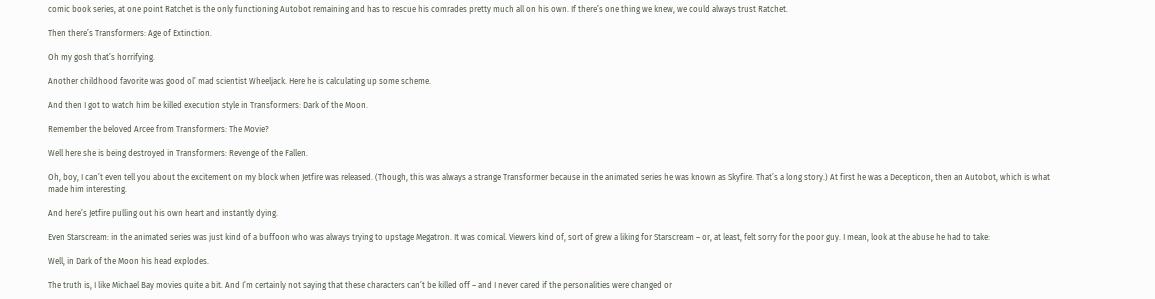comic book series, at one point Ratchet is the only functioning Autobot remaining and has to rescue his comrades pretty much all on his own. If there’s one thing we knew, we could always trust Ratchet.

Then there’s Transformers: Age of Extinction.

Oh my gosh that’s horrifying.

Another childhood favorite was good ol’ mad scientist Wheeljack. Here he is calculating up some scheme.

And then I got to watch him be killed execution style in Transformers: Dark of the Moon.

Remember the beloved Arcee from Transformers: The Movie?

Well here she is being destroyed in Transformers: Revenge of the Fallen.

Oh, boy, I can’t even tell you about the excitement on my block when Jetfire was released. (Though, this was always a strange Transformer because in the animated series he was known as Skyfire. That’s a long story.) At first he was a Decepticon, then an Autobot, which is what made him interesting.

And here’s Jetfire pulling out his own heart and instantly dying.

Even Starscream: in the animated series was just kind of a buffoon who was always trying to upstage Megatron. It was comical. Viewers kind of, sort of grew a liking for Starscream – or, at least, felt sorry for the poor guy. I mean, look at the abuse he had to take:

Well, in Dark of the Moon his head explodes.

The truth is, I like Michael Bay movies quite a bit. And I’m certainly not saying that these characters can’t be killed off – and I never cared if the personalities were changed or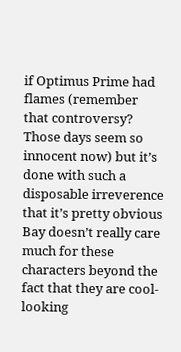if Optimus Prime had flames (remember that controversy? Those days seem so innocent now) but it’s done with such a disposable irreverence that it’s pretty obvious Bay doesn’t really care much for these characters beyond the fact that they are cool-looking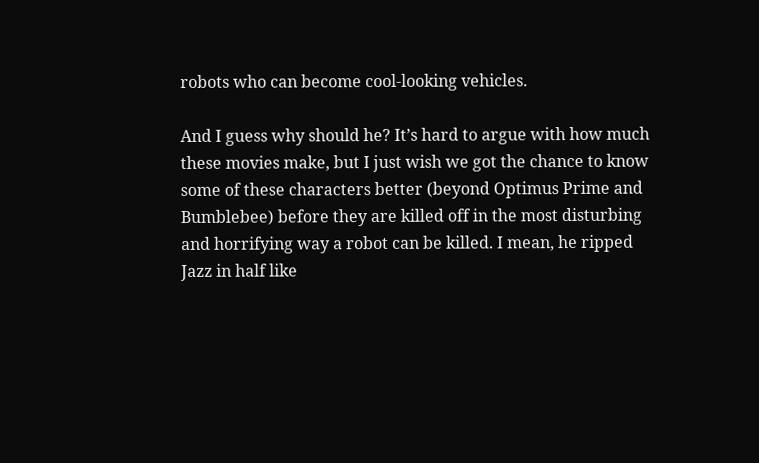robots who can become cool-looking vehicles.

And I guess why should he? It’s hard to argue with how much these movies make, but I just wish we got the chance to know some of these characters better (beyond Optimus Prime and Bumblebee) before they are killed off in the most disturbing and horrifying way a robot can be killed. I mean, he ripped Jazz in half like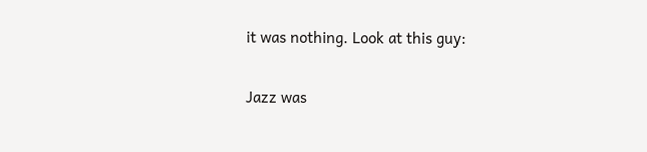it was nothing. Look at this guy:

Jazz was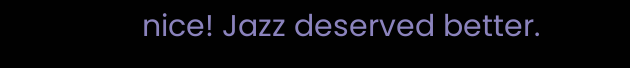nice! Jazz deserved better.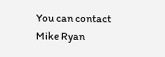You can contact Mike Ryan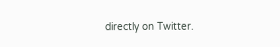directly on Twitter.